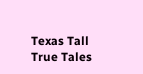Texas Tall True Tales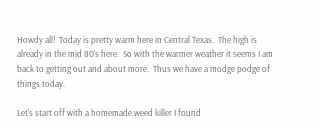Howdy all!  Today is pretty warm here in Central Texas.  The high is already in the mid 80's here.  So with the warmer weather it seems I am back to getting out and about more.  Thus we have a modge podge of things today.

Let's start off with a homemade weed killer I found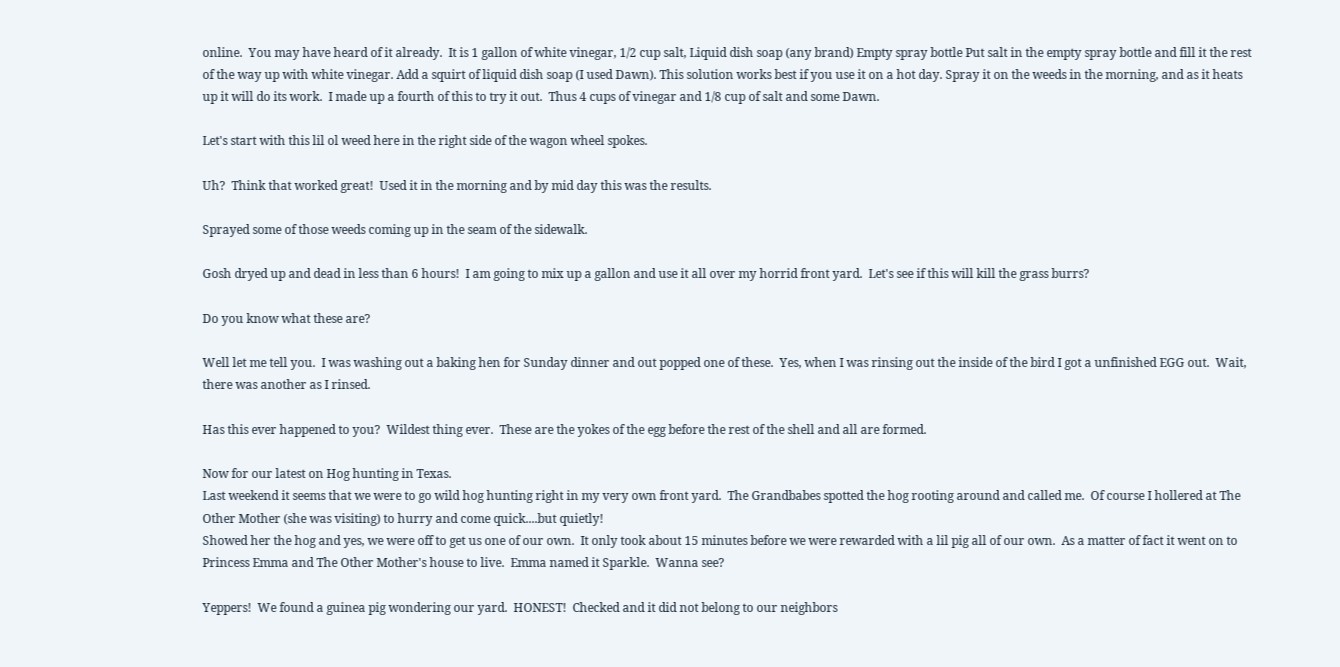online.  You may have heard of it already.  It is 1 gallon of white vinegar, 1/2 cup salt, Liquid dish soap (any brand) Empty spray bottle Put salt in the empty spray bottle and fill it the rest of the way up with white vinegar. Add a squirt of liquid dish soap (I used Dawn). This solution works best if you use it on a hot day. Spray it on the weeds in the morning, and as it heats up it will do its work.  I made up a fourth of this to try it out.  Thus 4 cups of vinegar and 1/8 cup of salt and some Dawn.

Let's start with this lil ol weed here in the right side of the wagon wheel spokes.

Uh?  Think that worked great!  Used it in the morning and by mid day this was the results.

Sprayed some of those weeds coming up in the seam of the sidewalk.

Gosh dryed up and dead in less than 6 hours!  I am going to mix up a gallon and use it all over my horrid front yard.  Let's see if this will kill the grass burrs?

Do you know what these are?

Well let me tell you.  I was washing out a baking hen for Sunday dinner and out popped one of these.  Yes, when I was rinsing out the inside of the bird I got a unfinished EGG out.  Wait, there was another as I rinsed.

Has this ever happened to you?  Wildest thing ever.  These are the yokes of the egg before the rest of the shell and all are formed.

Now for our latest on Hog hunting in Texas.
Last weekend it seems that we were to go wild hog hunting right in my very own front yard.  The Grandbabes spotted the hog rooting around and called me.  Of course I hollered at The Other Mother (she was visiting) to hurry and come quick....but quietly!
Showed her the hog and yes, we were off to get us one of our own.  It only took about 15 minutes before we were rewarded with a lil pig all of our own.  As a matter of fact it went on to Princess Emma and The Other Mother's house to live.  Emma named it Sparkle.  Wanna see?

Yeppers!  We found a guinea pig wondering our yard.  HONEST!  Checked and it did not belong to our neighbors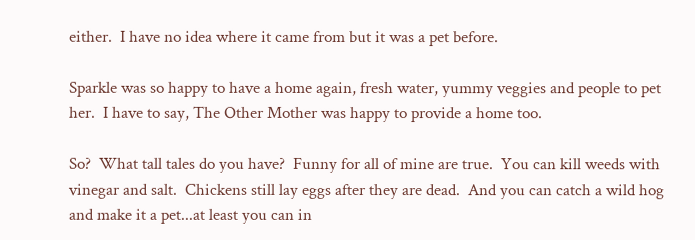either.  I have no idea where it came from but it was a pet before.

Sparkle was so happy to have a home again, fresh water, yummy veggies and people to pet her.  I have to say, The Other Mother was happy to provide a home too.

So?  What tall tales do you have?  Funny for all of mine are true.  You can kill weeds with vinegar and salt.  Chickens still lay eggs after they are dead.  And you can catch a wild hog and make it a pet...at least you can in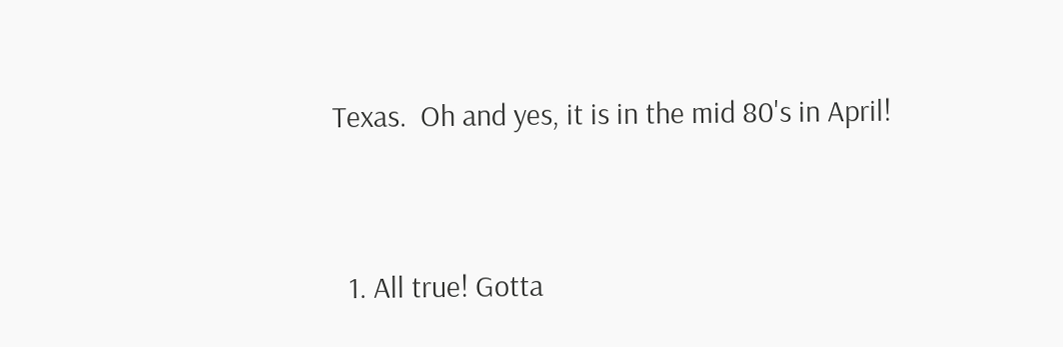Texas.  Oh and yes, it is in the mid 80's in April!


  1. All true! Gotta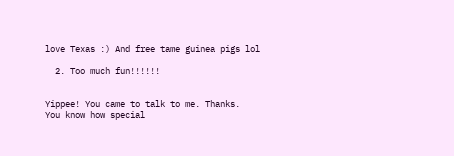love Texas :) And free tame guinea pigs lol

  2. Too much fun!!!!!!


Yippee! You came to talk to me. Thanks.
You know how special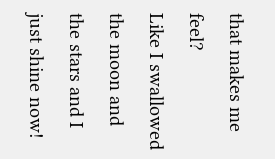that makes me feel?
Like I swallowed the moon and the stars and I just shine now!